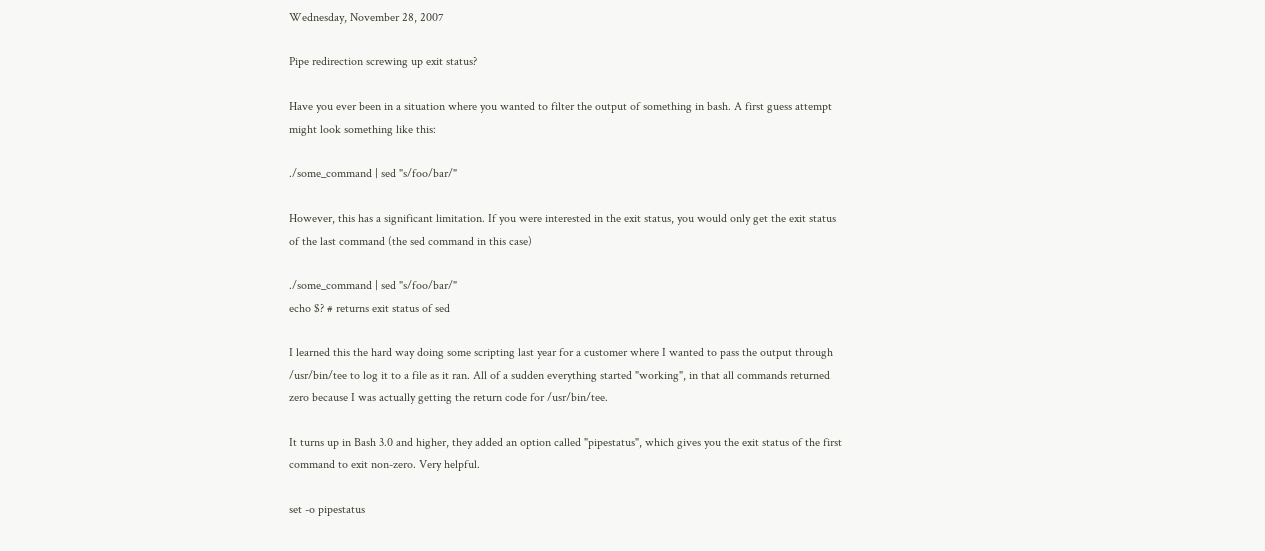Wednesday, November 28, 2007

Pipe redirection screwing up exit status?

Have you ever been in a situation where you wanted to filter the output of something in bash. A first guess attempt might look something like this:

./some_command | sed "s/foo/bar/"

However, this has a significant limitation. If you were interested in the exit status, you would only get the exit status of the last command (the sed command in this case)

./some_command | sed "s/foo/bar/"
echo $? # returns exit status of sed

I learned this the hard way doing some scripting last year for a customer where I wanted to pass the output through /usr/bin/tee to log it to a file as it ran. All of a sudden everything started "working", in that all commands returned zero because I was actually getting the return code for /usr/bin/tee.

It turns up in Bash 3.0 and higher, they added an option called "pipestatus", which gives you the exit status of the first command to exit non-zero. Very helpful.

set -o pipestatus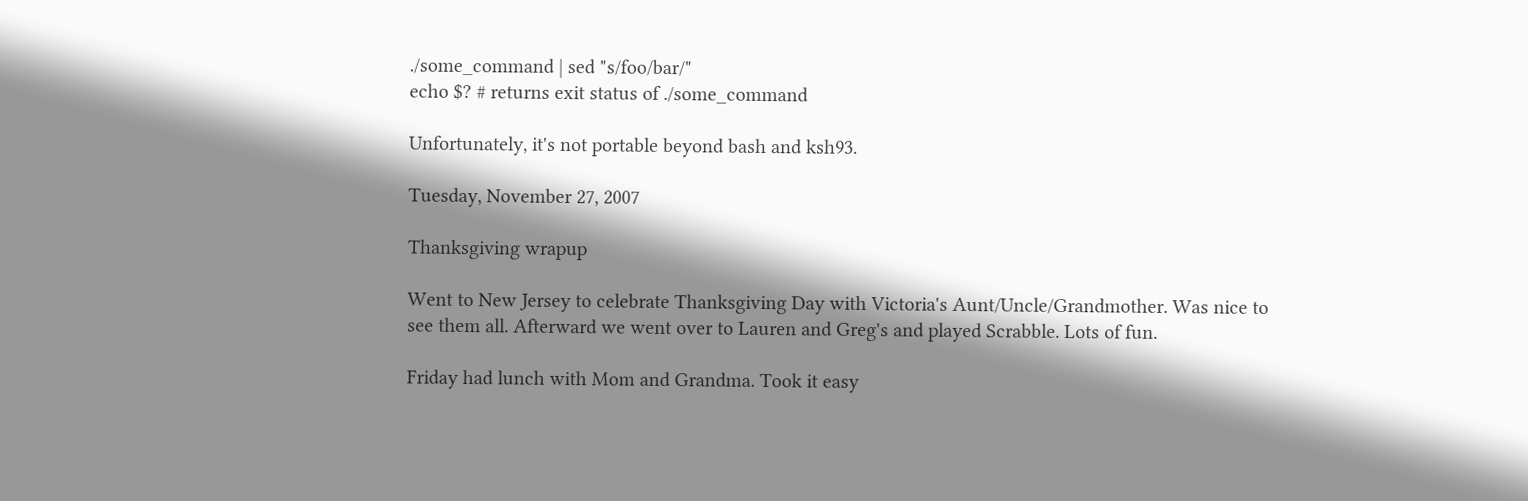./some_command | sed "s/foo/bar/"
echo $? # returns exit status of ./some_command

Unfortunately, it's not portable beyond bash and ksh93.

Tuesday, November 27, 2007

Thanksgiving wrapup

Went to New Jersey to celebrate Thanksgiving Day with Victoria's Aunt/Uncle/Grandmother. Was nice to see them all. Afterward we went over to Lauren and Greg's and played Scrabble. Lots of fun.

Friday had lunch with Mom and Grandma. Took it easy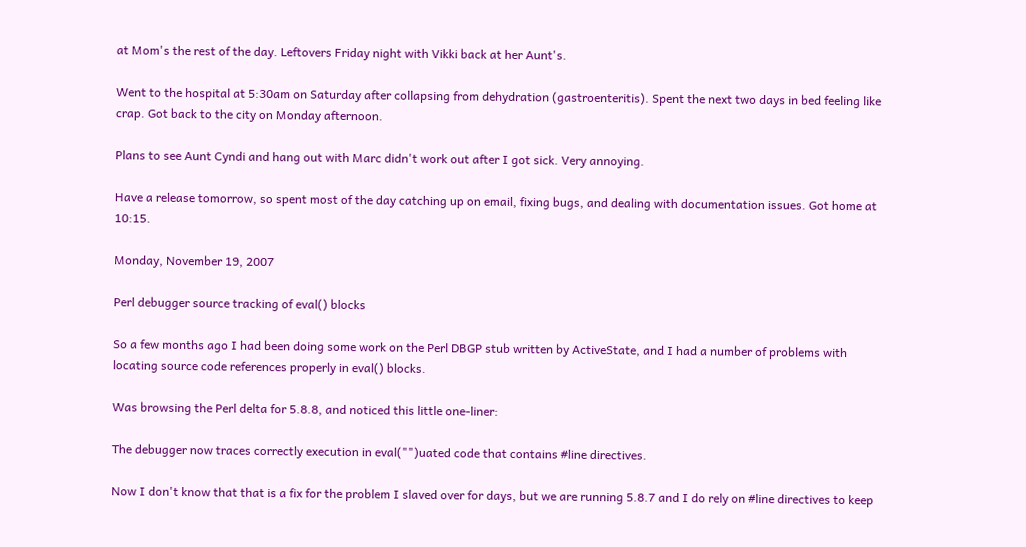at Mom's the rest of the day. Leftovers Friday night with Vikki back at her Aunt's.

Went to the hospital at 5:30am on Saturday after collapsing from dehydration (gastroenteritis). Spent the next two days in bed feeling like crap. Got back to the city on Monday afternoon.

Plans to see Aunt Cyndi and hang out with Marc didn't work out after I got sick. Very annoying.

Have a release tomorrow, so spent most of the day catching up on email, fixing bugs, and dealing with documentation issues. Got home at 10:15.

Monday, November 19, 2007

Perl debugger source tracking of eval() blocks

So a few months ago I had been doing some work on the Perl DBGP stub written by ActiveState, and I had a number of problems with locating source code references properly in eval() blocks.

Was browsing the Perl delta for 5.8.8, and noticed this little one-liner:

The debugger now traces correctly execution in eval("")uated code that contains #line directives.

Now I don't know that that is a fix for the problem I slaved over for days, but we are running 5.8.7 and I do rely on #line directives to keep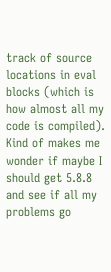track of source locations in eval blocks (which is how almost all my code is compiled). Kind of makes me wonder if maybe I should get 5.8.8 and see if all my problems go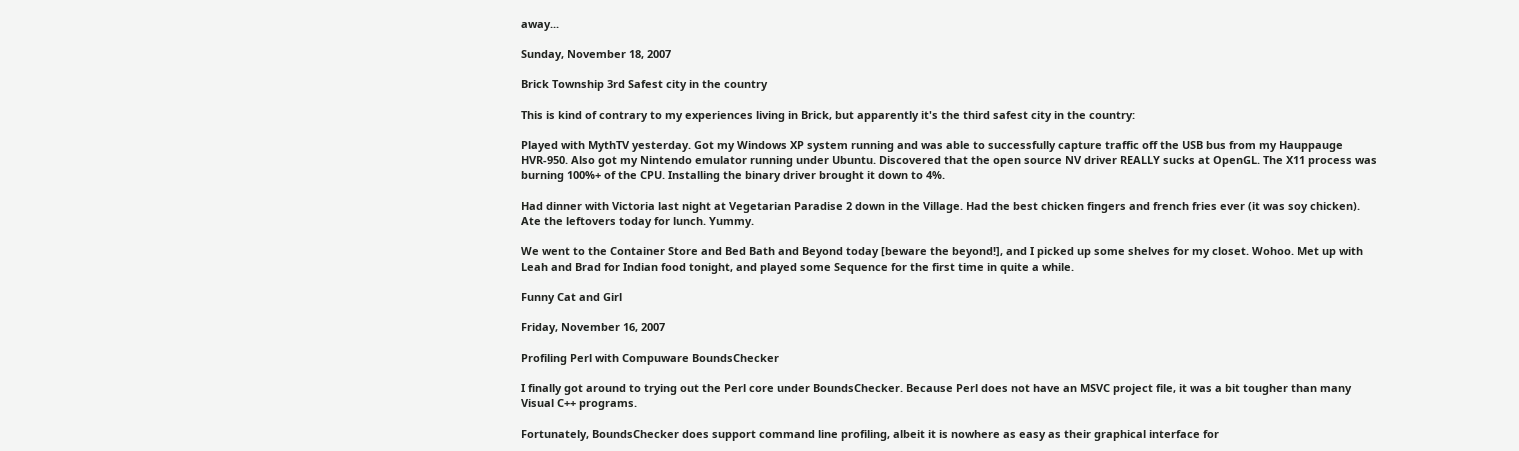away...

Sunday, November 18, 2007

Brick Township 3rd Safest city in the country

This is kind of contrary to my experiences living in Brick, but apparently it's the third safest city in the country:

Played with MythTV yesterday. Got my Windows XP system running and was able to successfully capture traffic off the USB bus from my Hauppauge HVR-950. Also got my Nintendo emulator running under Ubuntu. Discovered that the open source NV driver REALLY sucks at OpenGL. The X11 process was burning 100%+ of the CPU. Installing the binary driver brought it down to 4%.

Had dinner with Victoria last night at Vegetarian Paradise 2 down in the Village. Had the best chicken fingers and french fries ever (it was soy chicken). Ate the leftovers today for lunch. Yummy.

We went to the Container Store and Bed Bath and Beyond today [beware the beyond!], and I picked up some shelves for my closet. Wohoo. Met up with Leah and Brad for Indian food tonight, and played some Sequence for the first time in quite a while.

Funny Cat and Girl

Friday, November 16, 2007

Profiling Perl with Compuware BoundsChecker

I finally got around to trying out the Perl core under BoundsChecker. Because Perl does not have an MSVC project file, it was a bit tougher than many Visual C++ programs.

Fortunately, BoundsChecker does support command line profiling, albeit it is nowhere as easy as their graphical interface for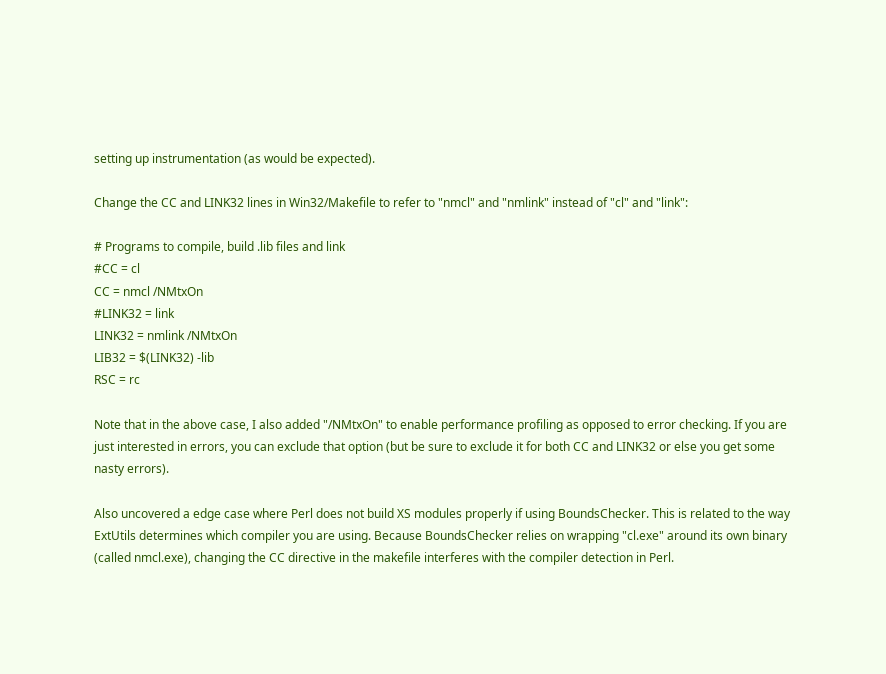setting up instrumentation (as would be expected).

Change the CC and LINK32 lines in Win32/Makefile to refer to "nmcl" and "nmlink" instead of "cl" and "link":

# Programs to compile, build .lib files and link
#CC = cl
CC = nmcl /NMtxOn
#LINK32 = link
LINK32 = nmlink /NMtxOn
LIB32 = $(LINK32) -lib
RSC = rc

Note that in the above case, I also added "/NMtxOn" to enable performance profiling as opposed to error checking. If you are just interested in errors, you can exclude that option (but be sure to exclude it for both CC and LINK32 or else you get some nasty errors).

Also uncovered a edge case where Perl does not build XS modules properly if using BoundsChecker. This is related to the way ExtUtils determines which compiler you are using. Because BoundsChecker relies on wrapping "cl.exe" around its own binary (called nmcl.exe), changing the CC directive in the makefile interferes with the compiler detection in Perl.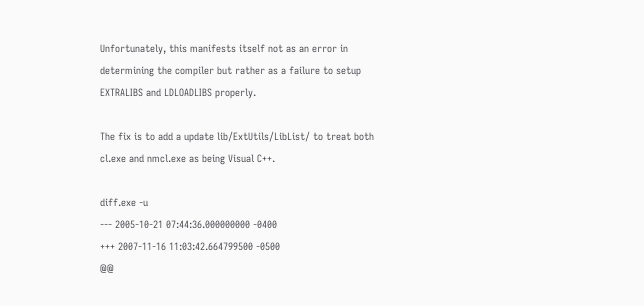Unfortunately, this manifests itself not as an error in determining the compiler but rather as a failure to setup EXTRALIBS and LDLOADLIBS properly.

The fix is to add a update lib/ExtUtils/LibList/ to treat both cl.exe and nmcl.exe as being Visual C++.

diff.exe -u
--- 2005-10-21 07:44:36.000000000 -0400
+++ 2007-11-16 11:03:42.664799500 -0500
@@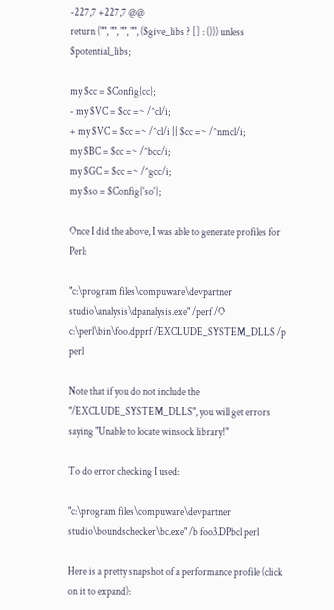-227,7 +227,7 @@
return ("", "", "", "", ($give_libs ? [] : ())) unless $potential_libs;

my $cc = $Config{cc};
- my $VC = $cc =~ /^cl/i;
+ my $VC = $cc =~ /^cl/i || $cc =~ /^nmcl/i;
my $BC = $cc =~ /^bcc/i;
my $GC = $cc =~ /^gcc/i;
my $so = $Config{'so'};

Once I did the above, I was able to generate profiles for Perl:

"c:\program files\compuware\devpartner studio\analysis\dpanalysis.exe" /perf /O c:\perl\bin\foo.dpprf /EXCLUDE_SYSTEM_DLLS /p perl

Note that if you do not include the "/EXCLUDE_SYSTEM_DLLS", you will get errors saying "Unable to locate winsock library!"

To do error checking I used:

"c:\program files\compuware\devpartner studio\boundschecker\bc.exe" /b foo3.DPbcl perl

Here is a pretty snapshot of a performance profile (click on it to expand):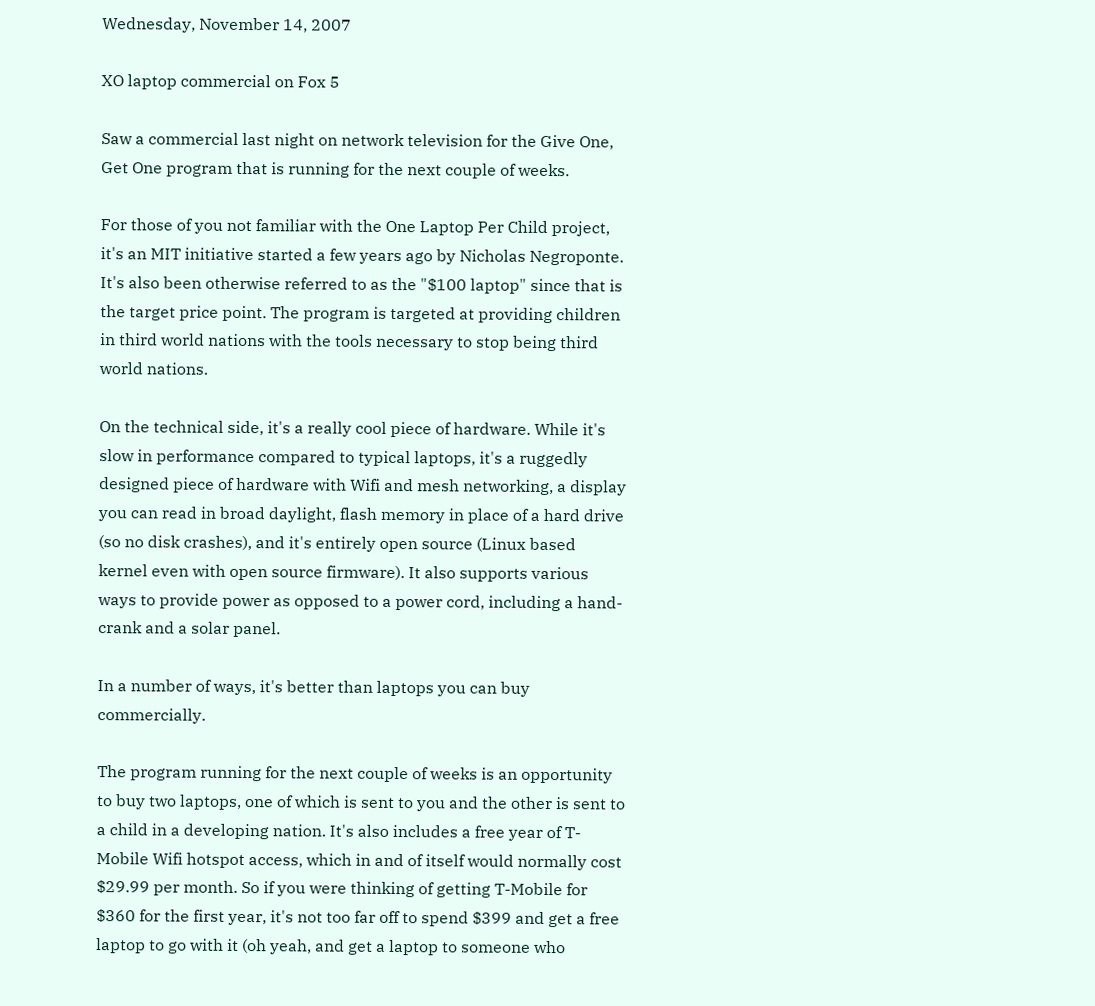Wednesday, November 14, 2007

XO laptop commercial on Fox 5

Saw a commercial last night on network television for the Give One, Get One program that is running for the next couple of weeks.

For those of you not familiar with the One Laptop Per Child project, it's an MIT initiative started a few years ago by Nicholas Negroponte. It's also been otherwise referred to as the "$100 laptop" since that is the target price point. The program is targeted at providing children in third world nations with the tools necessary to stop being third world nations.

On the technical side, it's a really cool piece of hardware. While it's slow in performance compared to typical laptops, it's a ruggedly designed piece of hardware with Wifi and mesh networking, a display you can read in broad daylight, flash memory in place of a hard drive (so no disk crashes), and it's entirely open source (Linux based kernel even with open source firmware). It also supports various ways to provide power as opposed to a power cord, including a hand-crank and a solar panel.

In a number of ways, it's better than laptops you can buy commercially.

The program running for the next couple of weeks is an opportunity to buy two laptops, one of which is sent to you and the other is sent to a child in a developing nation. It's also includes a free year of T-Mobile Wifi hotspot access, which in and of itself would normally cost $29.99 per month. So if you were thinking of getting T-Mobile for $360 for the first year, it's not too far off to spend $399 and get a free laptop to go with it (oh yeah, and get a laptop to someone who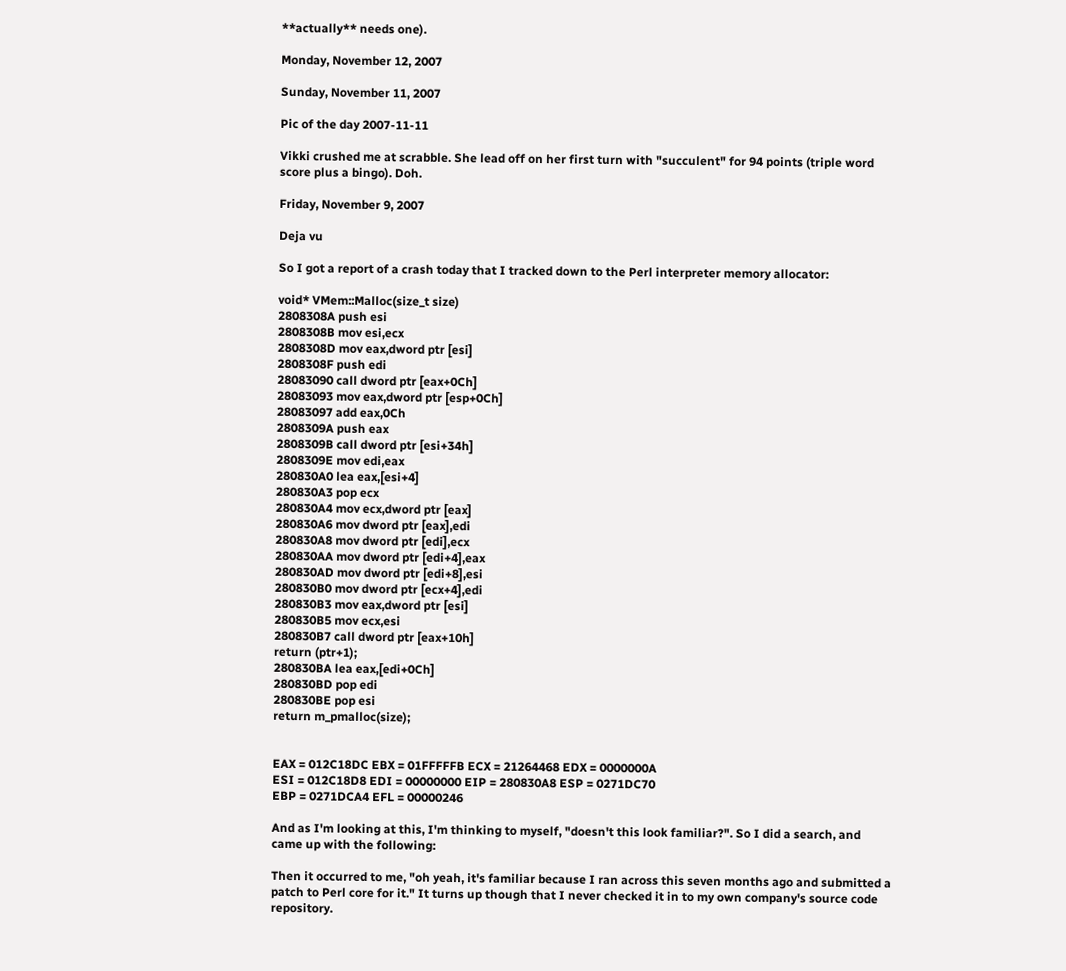**actually** needs one).

Monday, November 12, 2007

Sunday, November 11, 2007

Pic of the day 2007-11-11

Vikki crushed me at scrabble. She lead off on her first turn with "succulent" for 94 points (triple word score plus a bingo). Doh.

Friday, November 9, 2007

Deja vu

So I got a report of a crash today that I tracked down to the Perl interpreter memory allocator:

void* VMem::Malloc(size_t size)
2808308A push esi
2808308B mov esi,ecx
2808308D mov eax,dword ptr [esi]
2808308F push edi
28083090 call dword ptr [eax+0Ch]
28083093 mov eax,dword ptr [esp+0Ch]
28083097 add eax,0Ch
2808309A push eax
2808309B call dword ptr [esi+34h]
2808309E mov edi,eax
280830A0 lea eax,[esi+4]
280830A3 pop ecx
280830A4 mov ecx,dword ptr [eax]
280830A6 mov dword ptr [eax],edi
280830A8 mov dword ptr [edi],ecx
280830AA mov dword ptr [edi+4],eax
280830AD mov dword ptr [edi+8],esi
280830B0 mov dword ptr [ecx+4],edi
280830B3 mov eax,dword ptr [esi]
280830B5 mov ecx,esi
280830B7 call dword ptr [eax+10h]
return (ptr+1);
280830BA lea eax,[edi+0Ch]
280830BD pop edi
280830BE pop esi
return m_pmalloc(size);


EAX = 012C18DC EBX = 01FFFFFB ECX = 21264468 EDX = 0000000A
ESI = 012C18D8 EDI = 00000000 EIP = 280830A8 ESP = 0271DC70
EBP = 0271DCA4 EFL = 00000246

And as I'm looking at this, I'm thinking to myself, "doesn't this look familiar?". So I did a search, and came up with the following:

Then it occurred to me, "oh yeah, it's familiar because I ran across this seven months ago and submitted a patch to Perl core for it." It turns up though that I never checked it in to my own company's source code repository.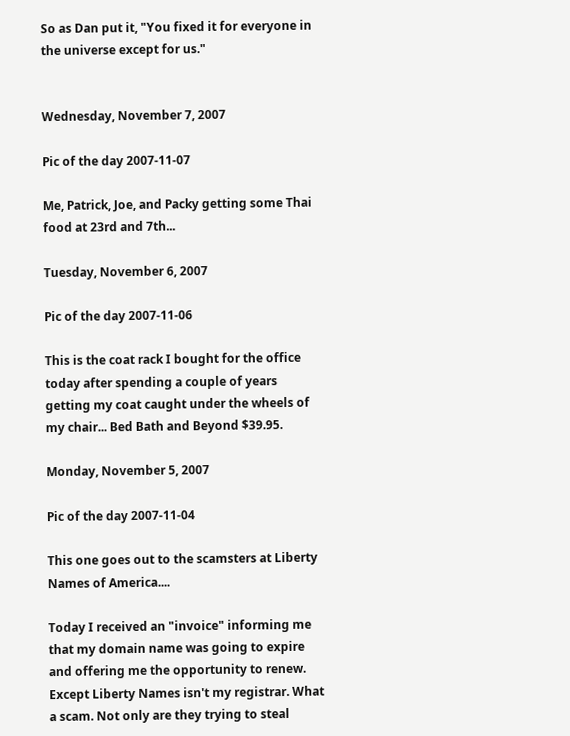So as Dan put it, "You fixed it for everyone in the universe except for us."


Wednesday, November 7, 2007

Pic of the day 2007-11-07

Me, Patrick, Joe, and Packy getting some Thai food at 23rd and 7th...

Tuesday, November 6, 2007

Pic of the day 2007-11-06

This is the coat rack I bought for the office today after spending a couple of years getting my coat caught under the wheels of my chair... Bed Bath and Beyond $39.95.

Monday, November 5, 2007

Pic of the day 2007-11-04

This one goes out to the scamsters at Liberty Names of America....

Today I received an "invoice" informing me that my domain name was going to expire and offering me the opportunity to renew. Except Liberty Names isn't my registrar. What a scam. Not only are they trying to steal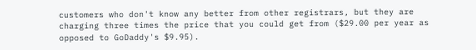customers who don't know any better from other registrars, but they are charging three times the price that you could get from ($29.00 per year as opposed to GoDaddy's $9.95).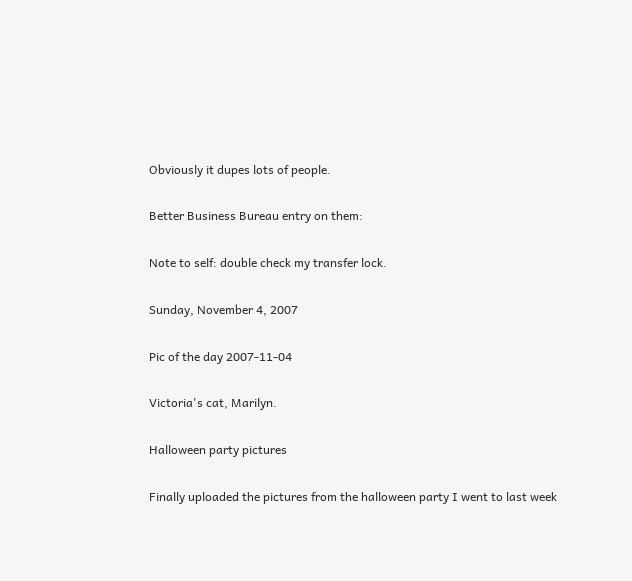Obviously it dupes lots of people.

Better Business Bureau entry on them:

Note to self: double check my transfer lock.

Sunday, November 4, 2007

Pic of the day 2007-11-04

Victoria's cat, Marilyn.

Halloween party pictures

Finally uploaded the pictures from the halloween party I went to last week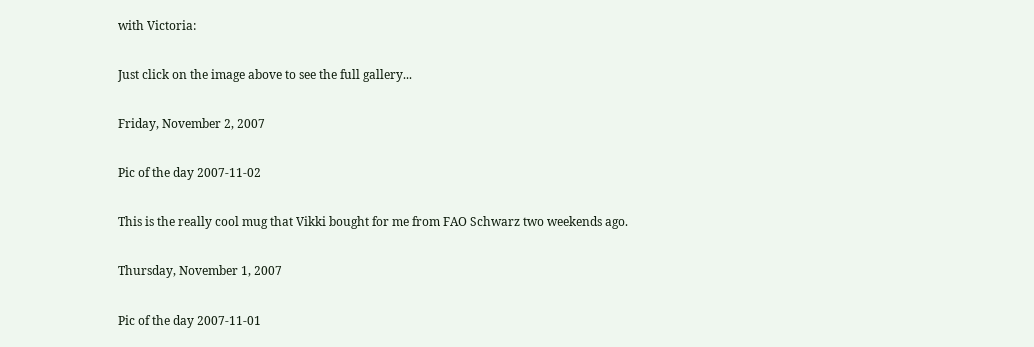with Victoria:

Just click on the image above to see the full gallery...

Friday, November 2, 2007

Pic of the day 2007-11-02

This is the really cool mug that Vikki bought for me from FAO Schwarz two weekends ago.

Thursday, November 1, 2007

Pic of the day 2007-11-01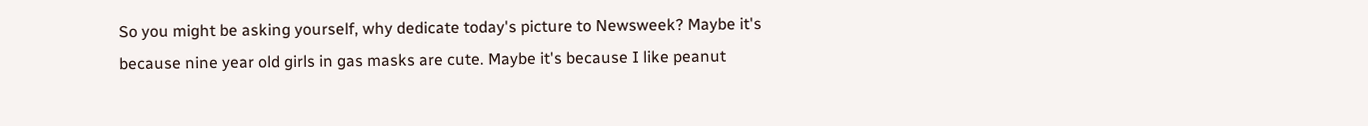So you might be asking yourself, why dedicate today's picture to Newsweek? Maybe it's because nine year old girls in gas masks are cute. Maybe it's because I like peanut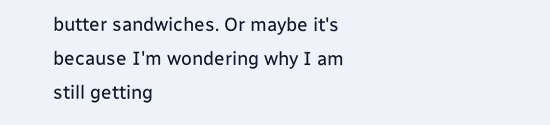butter sandwiches. Or maybe it's because I'm wondering why I am still getting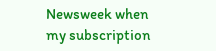Newsweek when my subscription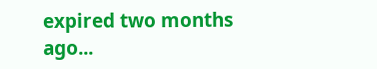expired two months ago...